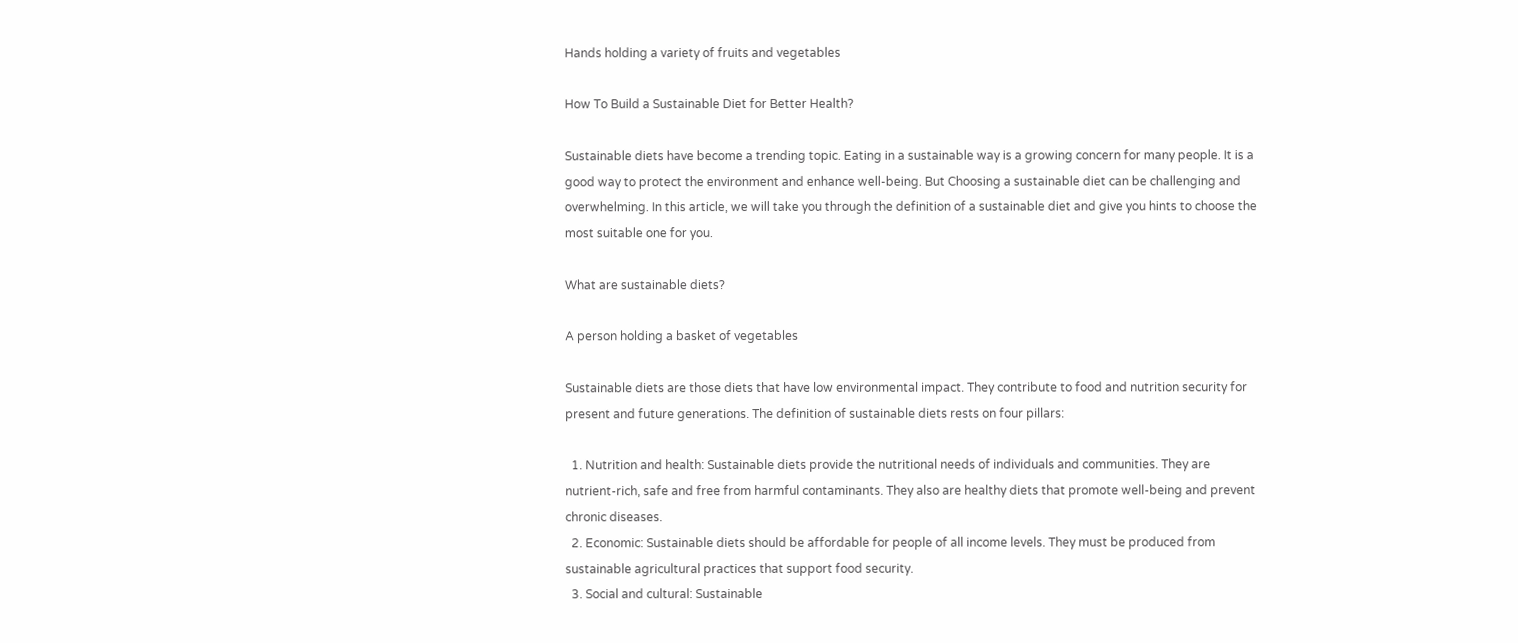Hands holding a variety of fruits and vegetables

How To Build a Sustainable Diet for Better Health?

Sustainable diets have become a trending topic. Eating in a sustainable way is a growing concern for many people. It is a good way to protect the environment and enhance well-being. But Choosing a sustainable diet can be challenging and overwhelming. In this article, we will take you through the definition of a sustainable diet and give you hints to choose the most suitable one for you.

What are sustainable diets?

A person holding a basket of vegetables

Sustainable diets are those diets that have low environmental impact. They contribute to food and nutrition security for present and future generations. The definition of sustainable diets rests on four pillars:

  1. Nutrition and health: Sustainable diets provide the nutritional needs of individuals and communities. They are nutrient-rich, safe and free from harmful contaminants. They also are healthy diets that promote well-being and prevent chronic diseases.
  2. Economic: Sustainable diets should be affordable for people of all income levels. They must be produced from sustainable agricultural practices that support food security.
  3. Social and cultural: Sustainable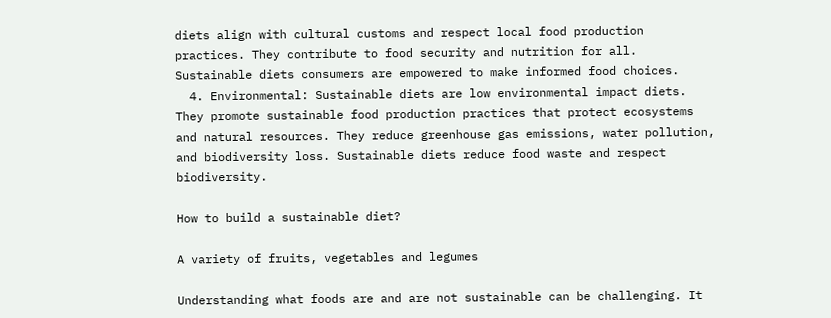diets align with cultural customs and respect local food production practices. They contribute to food security and nutrition for all. Sustainable diets consumers are empowered to make informed food choices.
  4. Environmental: Sustainable diets are low environmental impact diets. They promote sustainable food production practices that protect ecosystems and natural resources. They reduce greenhouse gas emissions, water pollution, and biodiversity loss. Sustainable diets reduce food waste and respect biodiversity.

How to build a sustainable diet?

A variety of fruits, vegetables and legumes

Understanding what foods are and are not sustainable can be challenging. It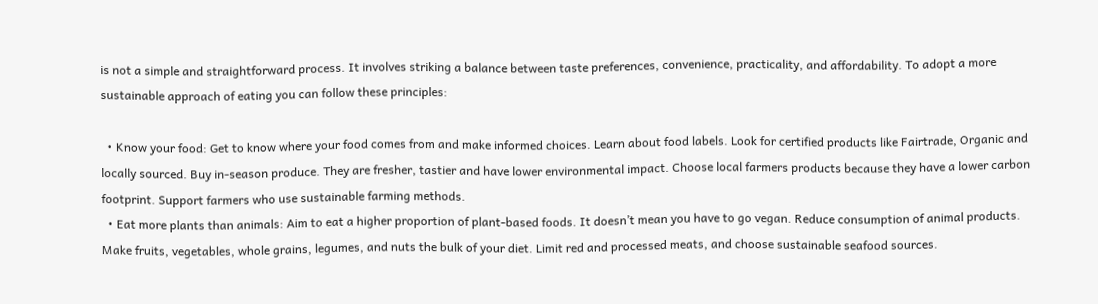is not a simple and straightforward process. It involves striking a balance between taste preferences, convenience, practicality, and affordability. To adopt a more sustainable approach of eating you can follow these principles:

  • Know your food: Get to know where your food comes from and make informed choices. Learn about food labels. Look for certified products like Fairtrade, Organic and locally sourced. Buy in-season produce. They are fresher, tastier and have lower environmental impact. Choose local farmers products because they have a lower carbon footprint. Support farmers who use sustainable farming methods.
  • Eat more plants than animals: Aim to eat a higher proportion of plant-based foods. It doesn’t mean you have to go vegan. Reduce consumption of animal products. Make fruits, vegetables, whole grains, legumes, and nuts the bulk of your diet. Limit red and processed meats, and choose sustainable seafood sources.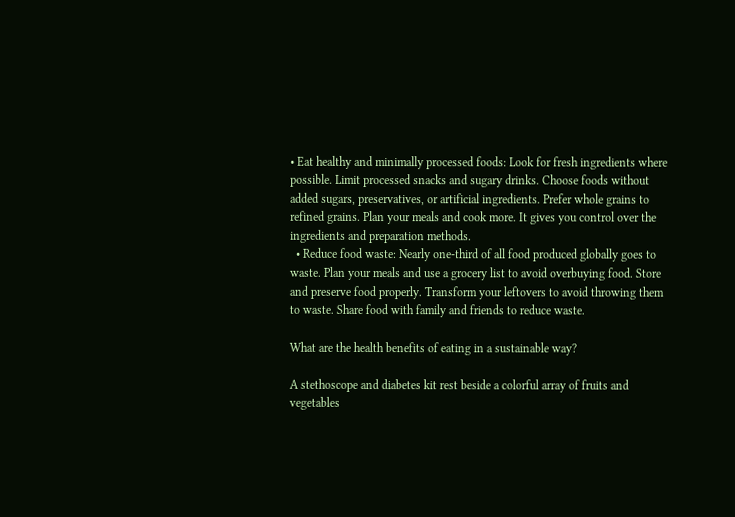• Eat healthy and minimally processed foods: Look for fresh ingredients where possible. Limit processed snacks and sugary drinks. Choose foods without added sugars, preservatives, or artificial ingredients. Prefer whole grains to refined grains. Plan your meals and cook more. It gives you control over the ingredients and preparation methods.
  • Reduce food waste: Nearly one-third of all food produced globally goes to waste. Plan your meals and use a grocery list to avoid overbuying food. Store and preserve food properly. Transform your leftovers to avoid throwing them to waste. Share food with family and friends to reduce waste.

What are the health benefits of eating in a sustainable way?

A stethoscope and diabetes kit rest beside a colorful array of fruits and vegetables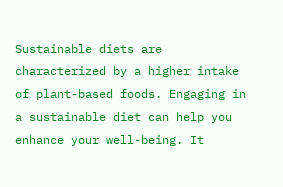Sustainable diets are characterized by a higher intake of plant-based foods. Engaging in a sustainable diet can help you enhance your well-being. It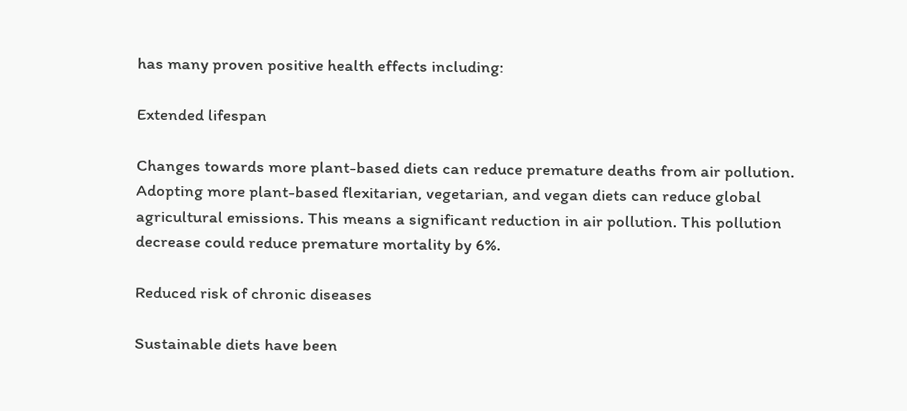has many proven positive health effects including:

Extended lifespan

Changes towards more plant-based diets can reduce premature deaths from air pollution. Adopting more plant-based flexitarian, vegetarian, and vegan diets can reduce global agricultural emissions. This means a significant reduction in air pollution. This pollution decrease could reduce premature mortality by 6%.

Reduced risk of chronic diseases

Sustainable diets have been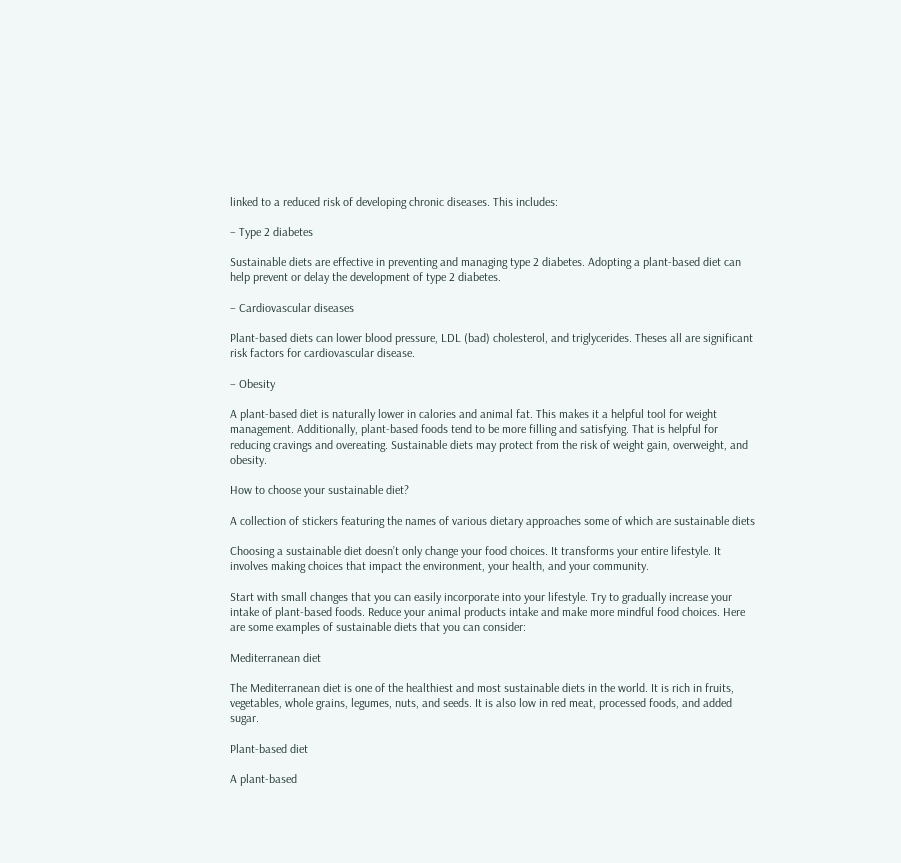linked to a reduced risk of developing chronic diseases. This includes:

– Type 2 diabetes

Sustainable diets are effective in preventing and managing type 2 diabetes. Adopting a plant-based diet can help prevent or delay the development of type 2 diabetes.

– Cardiovascular diseases

Plant-based diets can lower blood pressure, LDL (bad) cholesterol, and triglycerides. Theses all are significant risk factors for cardiovascular disease.

– Obesity

A plant-based diet is naturally lower in calories and animal fat. This makes it a helpful tool for weight management. Additionally, plant-based foods tend to be more filling and satisfying. That is helpful for reducing cravings and overeating. Sustainable diets may protect from the risk of weight gain, overweight, and obesity.

How to choose your sustainable diet?

A collection of stickers featuring the names of various dietary approaches some of which are sustainable diets

Choosing a sustainable diet doesn’t only change your food choices. It transforms your entire lifestyle. It involves making choices that impact the environment, your health, and your community.

Start with small changes that you can easily incorporate into your lifestyle. Try to gradually increase your intake of plant-based foods. Reduce your animal products intake and make more mindful food choices. Here are some examples of sustainable diets that you can consider:

Mediterranean diet

The Mediterranean diet is one of the healthiest and most sustainable diets in the world. It is rich in fruits, vegetables, whole grains, legumes, nuts, and seeds. It is also low in red meat, processed foods, and added sugar.

Plant-based diet

A plant-based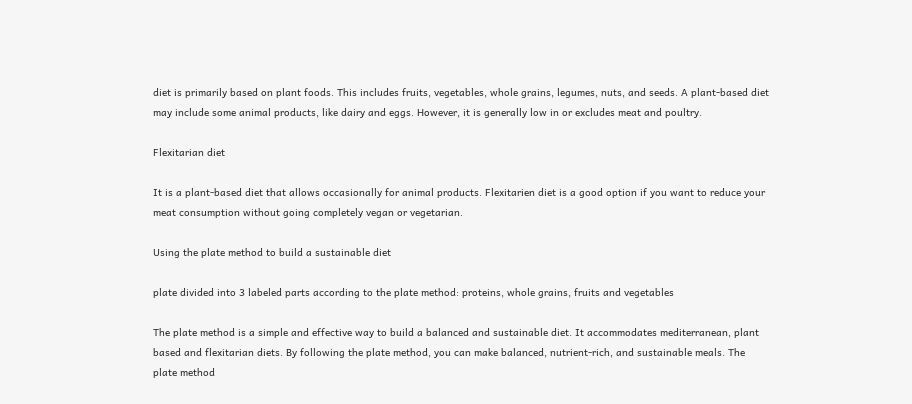diet is primarily based on plant foods. This includes fruits, vegetables, whole grains, legumes, nuts, and seeds. A plant-based diet may include some animal products, like dairy and eggs. However, it is generally low in or excludes meat and poultry.

Flexitarian diet

It is a plant-based diet that allows occasionally for animal products. Flexitarien diet is a good option if you want to reduce your meat consumption without going completely vegan or vegetarian.

Using the plate method to build a sustainable diet

plate divided into 3 labeled parts according to the plate method: proteins, whole grains, fruits and vegetables

The plate method is a simple and effective way to build a balanced and sustainable diet. It accommodates mediterranean, plant based and flexitarian diets. By following the plate method, you can make balanced, nutrient-rich, and sustainable meals. The plate method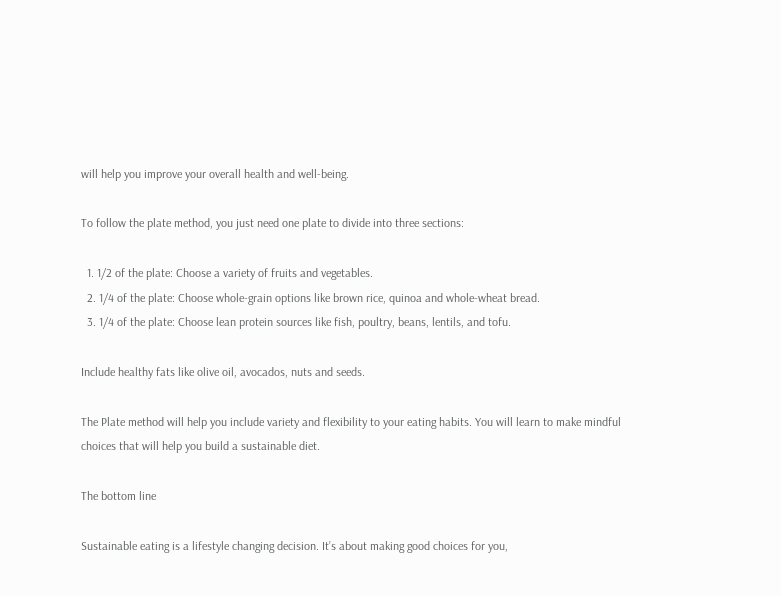will help you improve your overall health and well-being.

To follow the plate method, you just need one plate to divide into three sections:

  1. 1/2 of the plate: Choose a variety of fruits and vegetables.
  2. 1/4 of the plate: Choose whole-grain options like brown rice, quinoa and whole-wheat bread.
  3. 1/4 of the plate: Choose lean protein sources like fish, poultry, beans, lentils, and tofu.

Include healthy fats like olive oil, avocados, nuts and seeds.

The Plate method will help you include variety and flexibility to your eating habits. You will learn to make mindful choices that will help you build a sustainable diet.

The bottom line

Sustainable eating is a lifestyle changing decision. It’s about making good choices for you,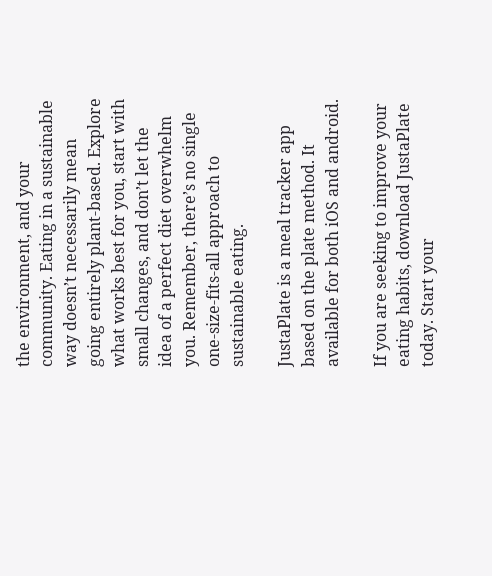the environment, and your community. Eating in a sustainable way doesn’t necessarily mean going entirely plant-based. Explore what works best for you, start with small changes, and don’t let the idea of a perfect diet overwhelm you. Remember, there’s no single one-size-fits-all approach to sustainable eating.

JustaPlate is a meal tracker app based on the plate method. It available for both iOS and android.

If you are seeking to improve your eating habits, download JustaPlate today. Start your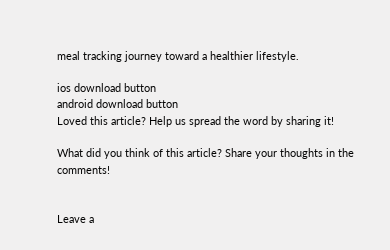meal tracking journey toward a healthier lifestyle.

ios download button
android download button
Loved this article? Help us spread the word by sharing it!

What did you think of this article? Share your thoughts in the comments!


Leave a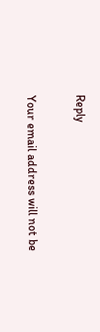Reply

Your email address will not be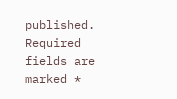published. Required fields are marked *